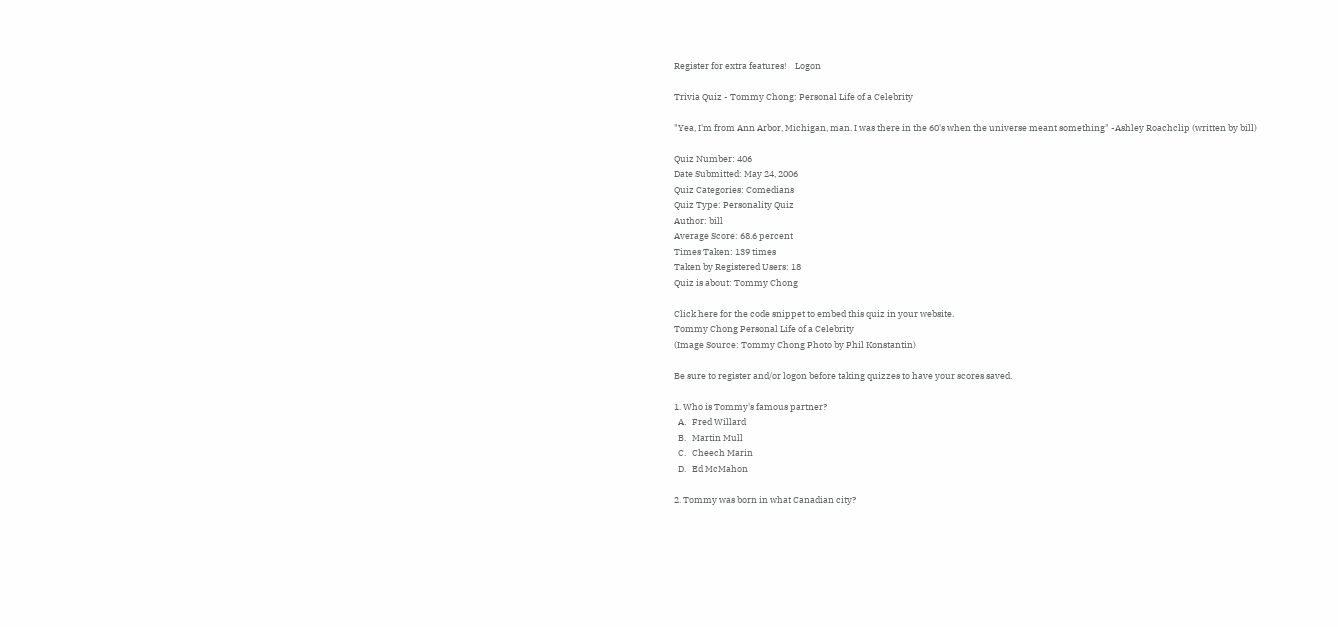Register for extra features!    Logon

Trivia Quiz - Tommy Chong: Personal Life of a Celebrity

"Yea, I'm from Ann Arbor, Michigan, man. I was there in the 60's when the universe meant something" -Ashley Roachclip (written by bill)

Quiz Number: 406
Date Submitted: May 24, 2006
Quiz Categories: Comedians
Quiz Type: Personality Quiz
Author: bill
Average Score: 68.6 percent
Times Taken: 139 times
Taken by Registered Users: 18
Quiz is about: Tommy Chong

Click here for the code snippet to embed this quiz in your website.
Tommy Chong Personal Life of a Celebrity
(Image Source: Tommy Chong Photo by Phil Konstantin)

Be sure to register and/or logon before taking quizzes to have your scores saved.

1. Who is Tommy's famous partner?
  A.   Fred Willard
  B.   Martin Mull
  C.   Cheech Marin
  D.   Ed McMahon

2. Tommy was born in what Canadian city?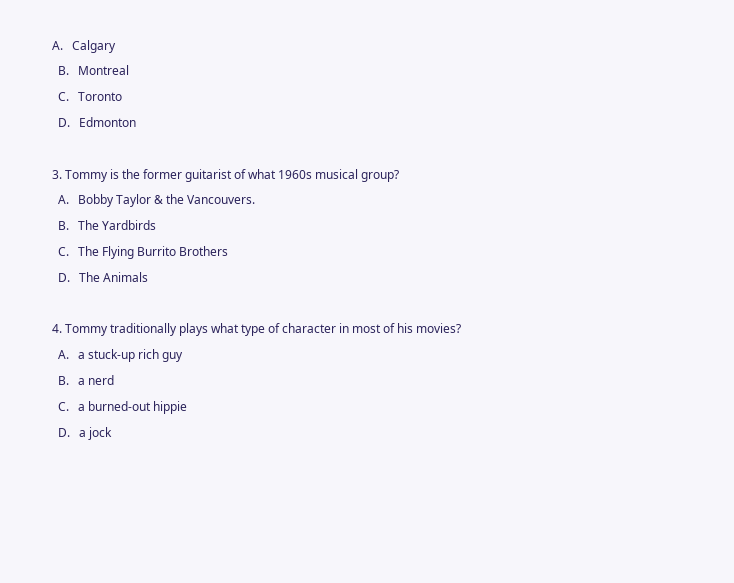A.   Calgary
  B.   Montreal
  C.   Toronto
  D.   Edmonton

3. Tommy is the former guitarist of what 1960s musical group?
  A.   Bobby Taylor & the Vancouvers.
  B.   The Yardbirds
  C.   The Flying Burrito Brothers
  D.   The Animals

4. Tommy traditionally plays what type of character in most of his movies?
  A.   a stuck-up rich guy
  B.   a nerd
  C.   a burned-out hippie
  D.   a jock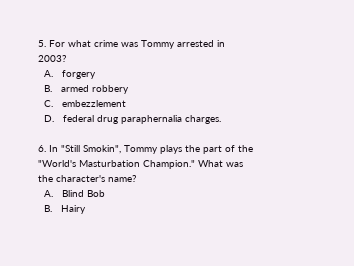5. For what crime was Tommy arrested in 2003?
  A.   forgery
  B.   armed robbery
  C.   embezzlement
  D.   federal drug paraphernalia charges.

6. In "Still Smokin", Tommy plays the part of the "World's Masturbation Champion." What was the character's name?
  A.   Blind Bob
  B.   Hairy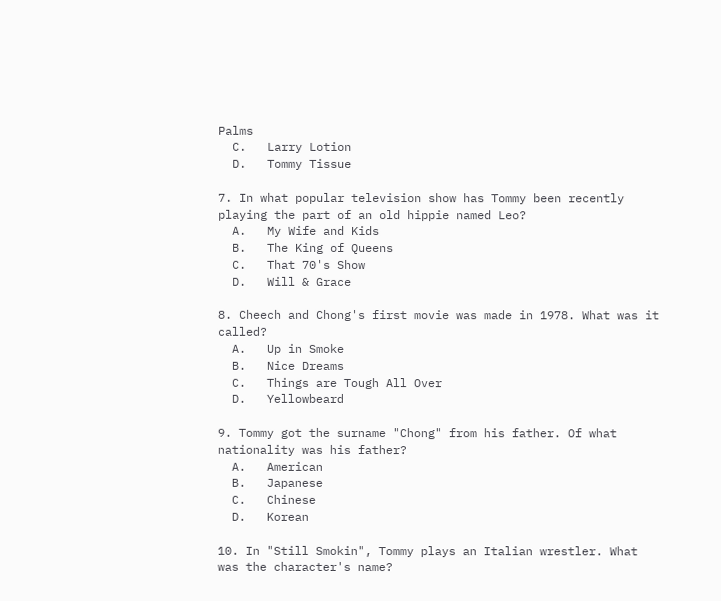Palms
  C.   Larry Lotion
  D.   Tommy Tissue

7. In what popular television show has Tommy been recently playing the part of an old hippie named Leo?
  A.   My Wife and Kids
  B.   The King of Queens
  C.   That 70's Show
  D.   Will & Grace

8. Cheech and Chong's first movie was made in 1978. What was it called?
  A.   Up in Smoke
  B.   Nice Dreams
  C.   Things are Tough All Over
  D.   Yellowbeard

9. Tommy got the surname "Chong" from his father. Of what nationality was his father?
  A.   American
  B.   Japanese
  C.   Chinese
  D.   Korean

10. In "Still Smokin", Tommy plays an Italian wrestler. What was the character's name?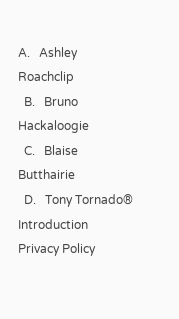A.   Ashley Roachclip
  B.   Bruno Hackaloogie
  C.   Blaise Butthairie
  D.   Tony Tornado®    Introduction    Privacy Policy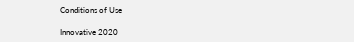Conditions of Use

Innovative 2020